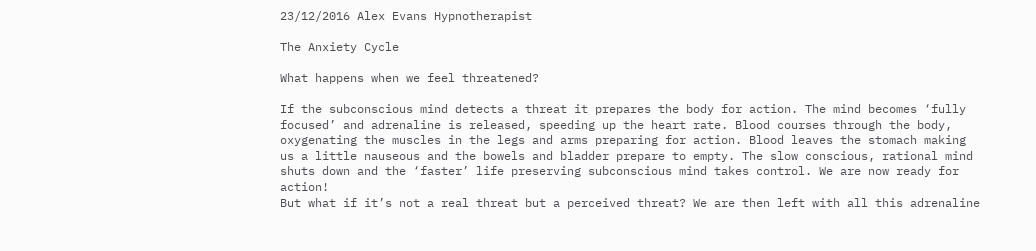23/12/2016 Alex Evans Hypnotherapist

The Anxiety Cycle

What happens when we feel threatened?

If the subconscious mind detects a threat it prepares the body for action. The mind becomes ‘fully focused’ and adrenaline is released, speeding up the heart rate. Blood courses through the body, oxygenating the muscles in the legs and arms preparing for action. Blood leaves the stomach making us a little nauseous and the bowels and bladder prepare to empty. The slow conscious, rational mind shuts down and the ‘faster’ life preserving subconscious mind takes control. We are now ready for action!
But what if it’s not a real threat but a perceived threat? We are then left with all this adrenaline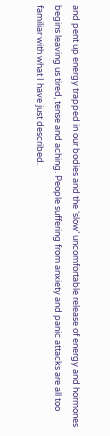and pent up energy trapped in our bodies and the ‘slow’ uncomfortable release of energy and hormones begins leaving us tired, tense and aching. People suffering from anxiety and panic attacks are all too familiar with what I have just described.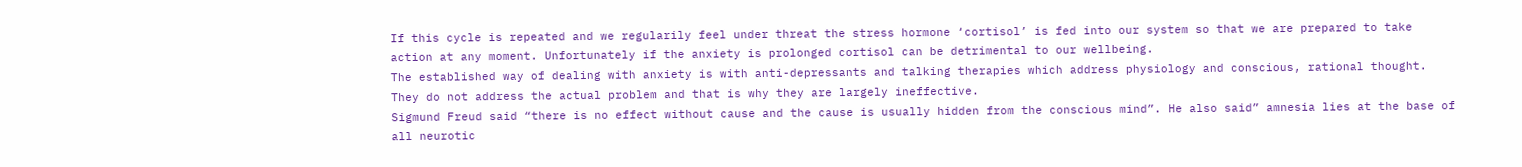If this cycle is repeated and we regularily feel under threat the stress hormone ‘cortisol’ is fed into our system so that we are prepared to take action at any moment. Unfortunately if the anxiety is prolonged cortisol can be detrimental to our wellbeing.
The established way of dealing with anxiety is with anti-depressants and talking therapies which address physiology and conscious, rational thought. They do not address the actual problem and that is why they are largely ineffective.
Sigmund Freud said “there is no effect without cause and the cause is usually hidden from the conscious mind”. He also said” amnesia lies at the base of all neurotic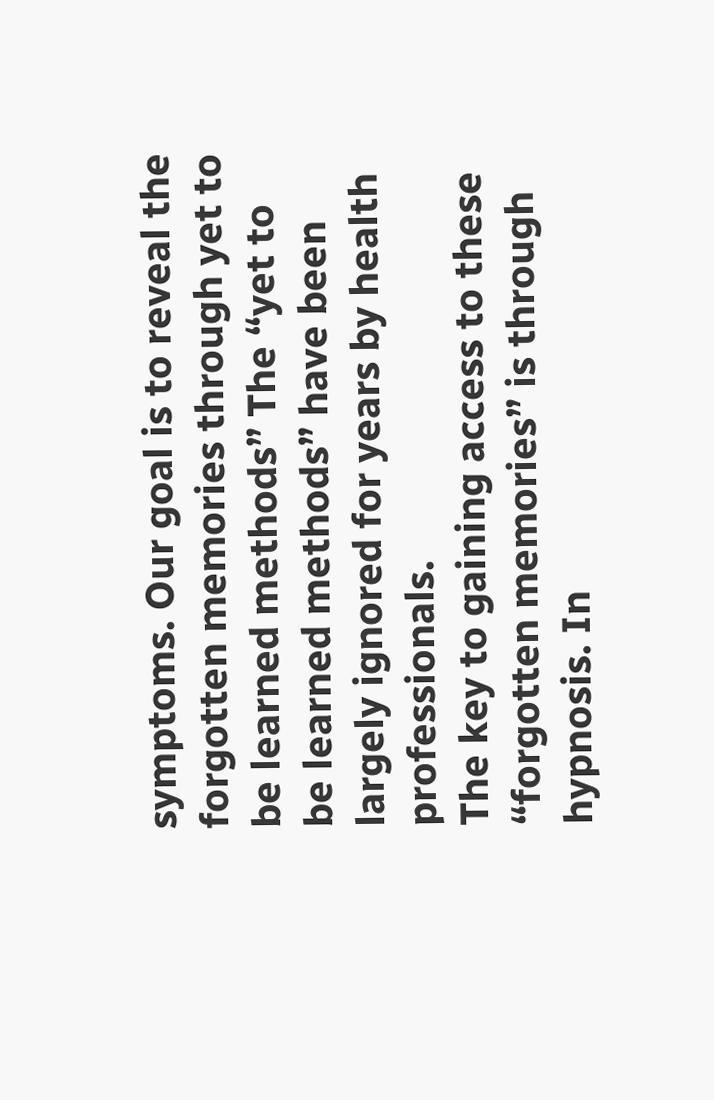symptoms. Our goal is to reveal the forgotten memories through yet to be learned methods” The “yet to be learned methods” have been largely ignored for years by health professionals.
The key to gaining access to these “forgotten memories” is through hypnosis. In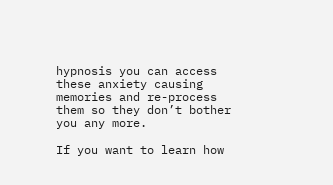hypnosis you can access these anxiety causing memories and re-process them so they don’t bother you any more.

If you want to learn how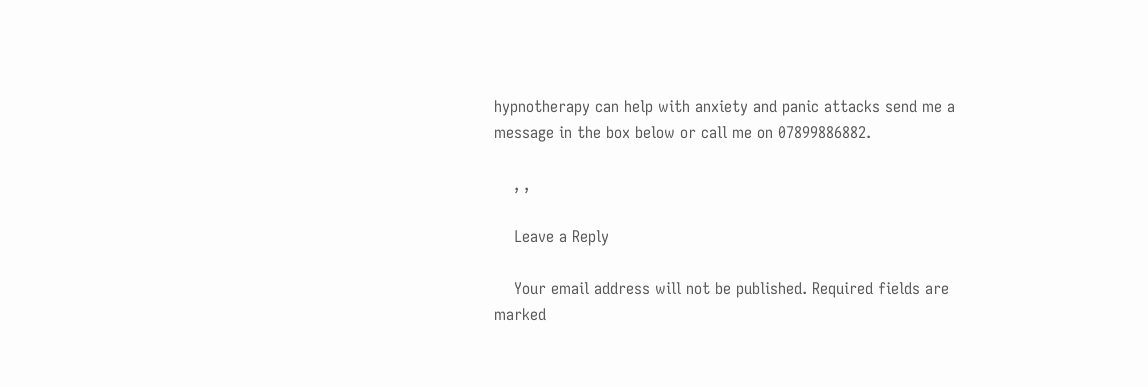hypnotherapy can help with anxiety and panic attacks send me a message in the box below or call me on 07899886882.

    , ,

    Leave a Reply

    Your email address will not be published. Required fields are marked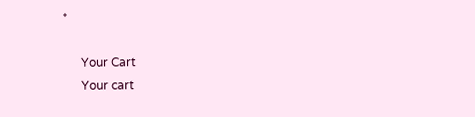*

      Your Cart
      Your cart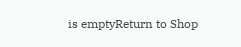is emptyReturn to Shop